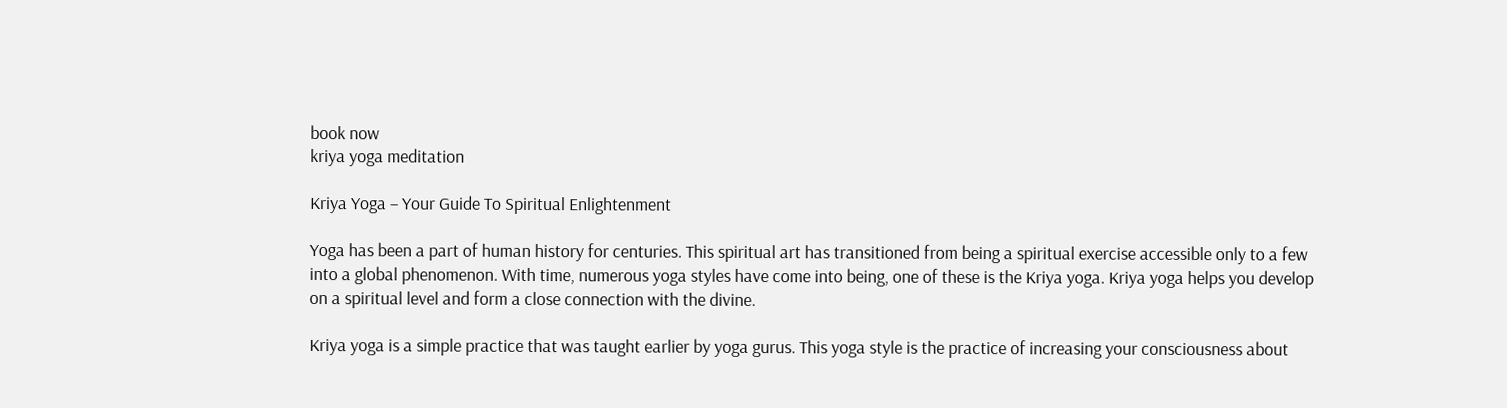book now
kriya yoga meditation

Kriya Yoga – Your Guide To Spiritual Enlightenment

Yoga has been a part of human history for centuries. This spiritual art has transitioned from being a spiritual exercise accessible only to a few into a global phenomenon. With time, numerous yoga styles have come into being, one of these is the Kriya yoga. Kriya yoga helps you develop on a spiritual level and form a close connection with the divine.

Kriya yoga is a simple practice that was taught earlier by yoga gurus. This yoga style is the practice of increasing your consciousness about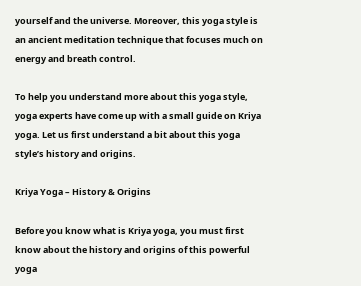yourself and the universe. Moreover, this yoga style is an ancient meditation technique that focuses much on energy and breath control.

To help you understand more about this yoga style, yoga experts have come up with a small guide on Kriya yoga. Let us first understand a bit about this yoga style’s history and origins.

Kriya Yoga – History & Origins

Before you know what is Kriya yoga, you must first know about the history and origins of this powerful yoga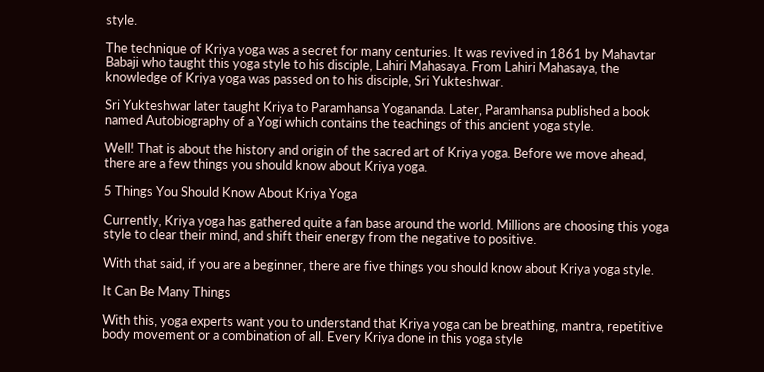style.

The technique of Kriya yoga was a secret for many centuries. It was revived in 1861 by Mahavtar Babaji who taught this yoga style to his disciple, Lahiri Mahasaya. From Lahiri Mahasaya, the knowledge of Kriya yoga was passed on to his disciple, Sri Yukteshwar.

Sri Yukteshwar later taught Kriya to Paramhansa Yogananda. Later, Paramhansa published a book named Autobiography of a Yogi which contains the teachings of this ancient yoga style.

Well! That is about the history and origin of the sacred art of Kriya yoga. Before we move ahead, there are a few things you should know about Kriya yoga.

5 Things You Should Know About Kriya Yoga

Currently, Kriya yoga has gathered quite a fan base around the world. Millions are choosing this yoga style to clear their mind, and shift their energy from the negative to positive.

With that said, if you are a beginner, there are five things you should know about Kriya yoga style.

It Can Be Many Things

With this, yoga experts want you to understand that Kriya yoga can be breathing, mantra, repetitive body movement or a combination of all. Every Kriya done in this yoga style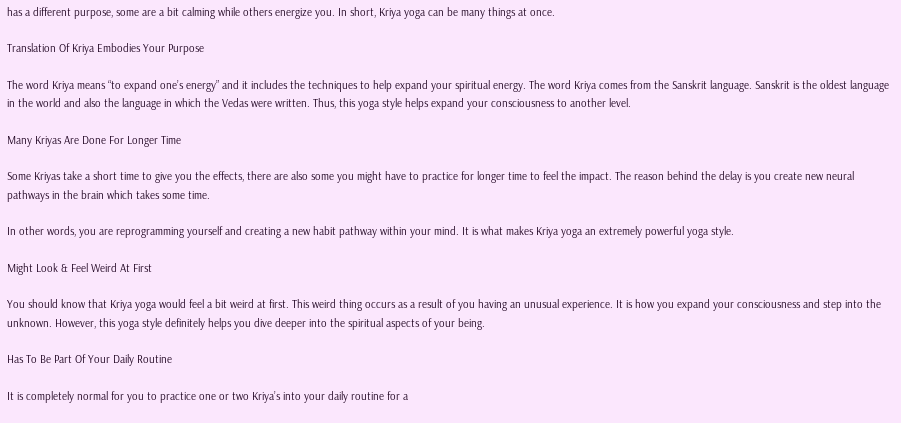has a different purpose, some are a bit calming while others energize you. In short, Kriya yoga can be many things at once.

Translation Of Kriya Embodies Your Purpose

The word Kriya means “to expand one’s energy” and it includes the techniques to help expand your spiritual energy. The word Kriya comes from the Sanskrit language. Sanskrit is the oldest language in the world and also the language in which the Vedas were written. Thus, this yoga style helps expand your consciousness to another level.

Many Kriyas Are Done For Longer Time

Some Kriyas take a short time to give you the effects, there are also some you might have to practice for longer time to feel the impact. The reason behind the delay is you create new neural pathways in the brain which takes some time.

In other words, you are reprogramming yourself and creating a new habit pathway within your mind. It is what makes Kriya yoga an extremely powerful yoga style.

Might Look & Feel Weird At First

You should know that Kriya yoga would feel a bit weird at first. This weird thing occurs as a result of you having an unusual experience. It is how you expand your consciousness and step into the unknown. However, this yoga style definitely helps you dive deeper into the spiritual aspects of your being.

Has To Be Part Of Your Daily Routine

It is completely normal for you to practice one or two Kriya’s into your daily routine for a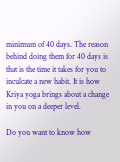minimum of 40 days. The reason behind doing them for 40 days is that is the time it takes for you to inculcate a new habit. It is how Kriya yoga brings about a change in you on a deeper level.

Do you want to know how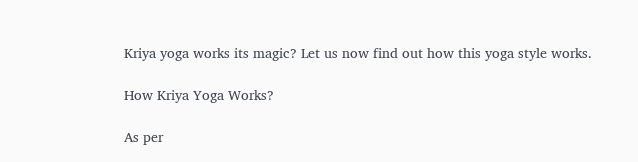Kriya yoga works its magic? Let us now find out how this yoga style works.

How Kriya Yoga Works?

As per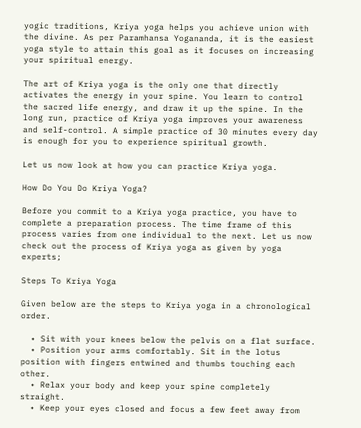yogic traditions, Kriya yoga helps you achieve union with the divine. As per Paramhansa Yogananda, it is the easiest yoga style to attain this goal as it focuses on increasing your spiritual energy.

The art of Kriya yoga is the only one that directly activates the energy in your spine. You learn to control the sacred life energy, and draw it up the spine. In the long run, practice of Kriya yoga improves your awareness and self-control. A simple practice of 30 minutes every day is enough for you to experience spiritual growth.

Let us now look at how you can practice Kriya yoga.

How Do You Do Kriya Yoga?

Before you commit to a Kriya yoga practice, you have to complete a preparation process. The time frame of this process varies from one individual to the next. Let us now check out the process of Kriya yoga as given by yoga experts;

Steps To Kriya Yoga

Given below are the steps to Kriya yoga in a chronological order.

  • Sit with your knees below the pelvis on a flat surface.
  • Position your arms comfortably. Sit in the lotus position with fingers entwined and thumbs touching each other.
  • Relax your body and keep your spine completely straight.
  • Keep your eyes closed and focus a few feet away from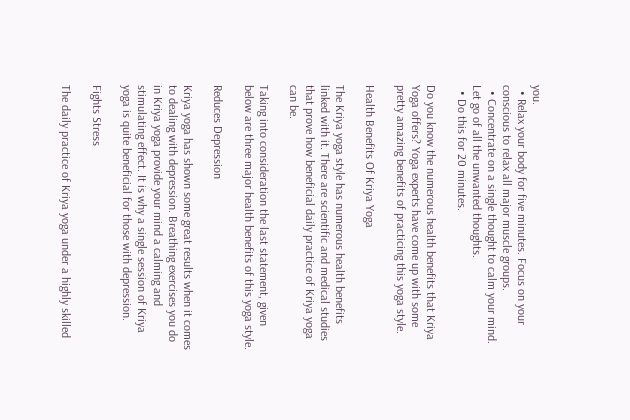you.
  • Relax your body for five minutes. Focus on your conscious to relax all major muscle groups.
  • Concentrate on a single thought to calm your mind. Let go of all the unwanted thoughts.
  • Do this for 20 minutes.

Do you know the numerous health benefits that Kriya Yoga offers? Yoga experts have come up with some pretty amazing benefits of practicing this yoga style.

Health Benefits Of Kriya Yoga

The Kriya yoga style has numerous health benefits linked with it. There are scientific and medical studies that prove how beneficial daily practice of Kriya yoga can be.

Taking into consideration the last statement, given below are three major health benefits of this yoga style.

Reduces Depression

Kriya yoga has shown some great results when it comes to dealing with depression. Breathing exercises you do in Kriya yoga provide your mind a calming and stimulating effect. It is why a single session of Kriya yoga is quite beneficial for those with depression.

Fights Stress

The daily practice of Kriya yoga under a highly skilled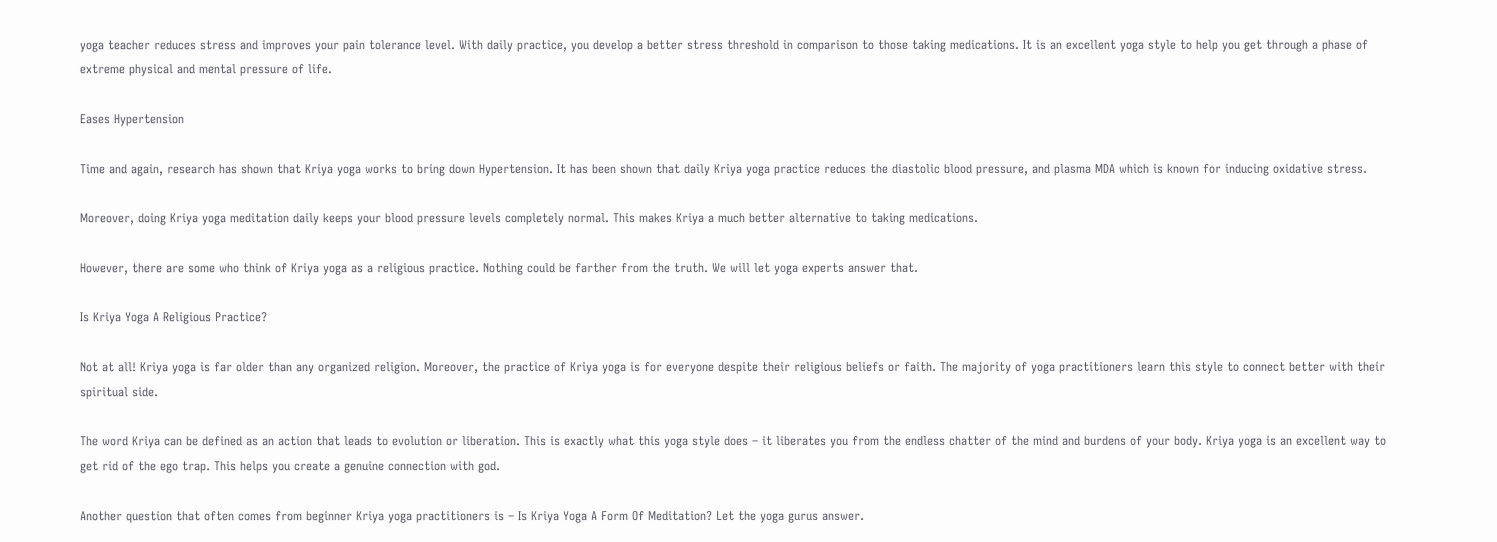yoga teacher reduces stress and improves your pain tolerance level. With daily practice, you develop a better stress threshold in comparison to those taking medications. It is an excellent yoga style to help you get through a phase of extreme physical and mental pressure of life.

Eases Hypertension

Time and again, research has shown that Kriya yoga works to bring down Hypertension. It has been shown that daily Kriya yoga practice reduces the diastolic blood pressure, and plasma MDA which is known for inducing oxidative stress.

Moreover, doing Kriya yoga meditation daily keeps your blood pressure levels completely normal. This makes Kriya a much better alternative to taking medications.

However, there are some who think of Kriya yoga as a religious practice. Nothing could be farther from the truth. We will let yoga experts answer that.

Is Kriya Yoga A Religious Practice?

Not at all! Kriya yoga is far older than any organized religion. Moreover, the practice of Kriya yoga is for everyone despite their religious beliefs or faith. The majority of yoga practitioners learn this style to connect better with their spiritual side.

The word Kriya can be defined as an action that leads to evolution or liberation. This is exactly what this yoga style does – it liberates you from the endless chatter of the mind and burdens of your body. Kriya yoga is an excellent way to get rid of the ego trap. This helps you create a genuine connection with god.

Another question that often comes from beginner Kriya yoga practitioners is – Is Kriya Yoga A Form Of Meditation? Let the yoga gurus answer.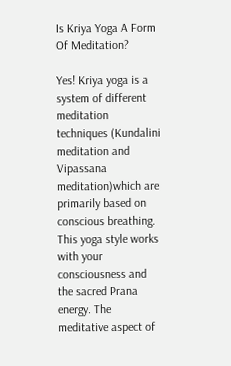Is Kriya Yoga A Form Of Meditation?

Yes! Kriya yoga is a system of different meditation techniques (Kundalini meditation and Vipassana meditation)which are primarily based on conscious breathing. This yoga style works with your consciousness and the sacred Prana energy. The meditative aspect of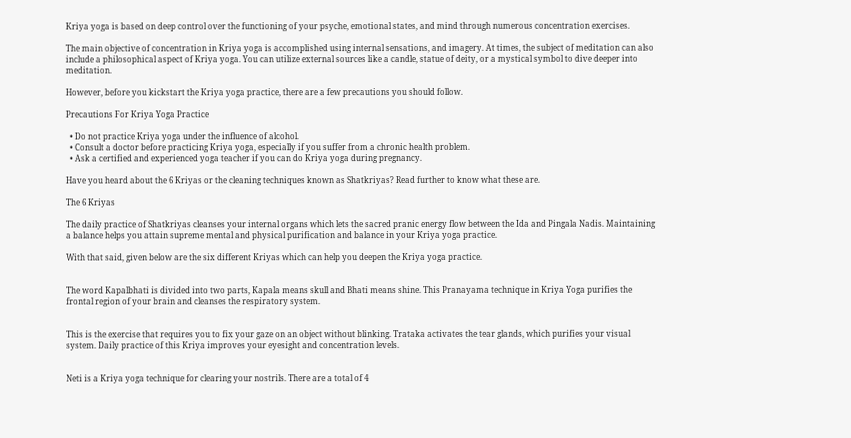Kriya yoga is based on deep control over the functioning of your psyche, emotional states, and mind through numerous concentration exercises.

The main objective of concentration in Kriya yoga is accomplished using internal sensations, and imagery. At times, the subject of meditation can also include a philosophical aspect of Kriya yoga. You can utilize external sources like a candle, statue of deity, or a mystical symbol to dive deeper into meditation.

However, before you kickstart the Kriya yoga practice, there are a few precautions you should follow.

Precautions For Kriya Yoga Practice

  • Do not practice Kriya yoga under the influence of alcohol.
  • Consult a doctor before practicing Kriya yoga, especially if you suffer from a chronic health problem.
  • Ask a certified and experienced yoga teacher if you can do Kriya yoga during pregnancy.

Have you heard about the 6 Kriyas or the cleaning techniques known as Shatkriyas? Read further to know what these are.

The 6 Kriyas

The daily practice of Shatkriyas cleanses your internal organs which lets the sacred pranic energy flow between the Ida and Pingala Nadis. Maintaining a balance helps you attain supreme mental and physical purification and balance in your Kriya yoga practice.

With that said, given below are the six different Kriyas which can help you deepen the Kriya yoga practice.


The word Kapalbhati is divided into two parts, Kapala means skull and Bhati means shine. This Pranayama technique in Kriya Yoga purifies the frontal region of your brain and cleanses the respiratory system.


This is the exercise that requires you to fix your gaze on an object without blinking. Trataka activates the tear glands, which purifies your visual system. Daily practice of this Kriya improves your eyesight and concentration levels.


Neti is a Kriya yoga technique for clearing your nostrils. There are a total of 4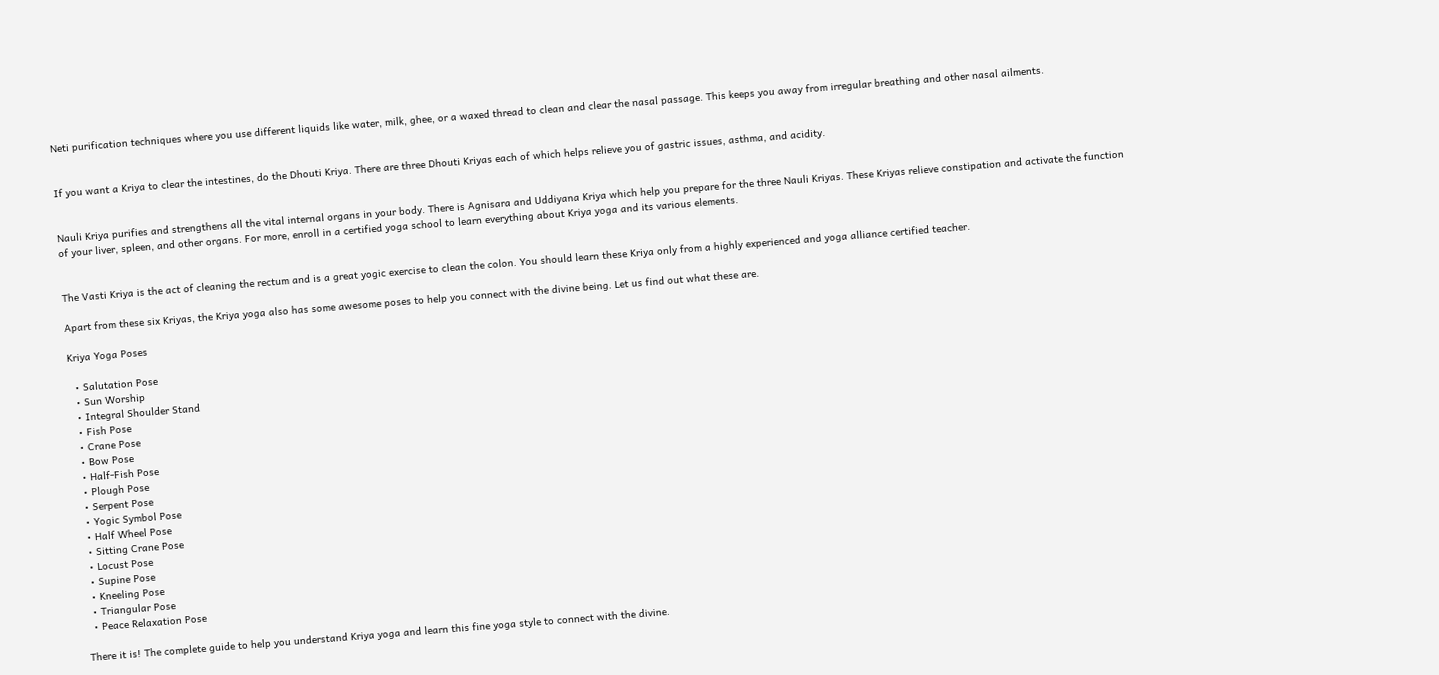Neti purification techniques where you use different liquids like water, milk, ghee, or a waxed thread to clean and clear the nasal passage. This keeps you away from irregular breathing and other nasal ailments.


If you want a Kriya to clear the intestines, do the Dhouti Kriya. There are three Dhouti Kriyas each of which helps relieve you of gastric issues, asthma, and acidity.


Nauli Kriya purifies and strengthens all the vital internal organs in your body. There is Agnisara and Uddiyana Kriya which help you prepare for the three Nauli Kriyas. These Kriyas relieve constipation and activate the function of your liver, spleen, and other organs. For more, enroll in a certified yoga school to learn everything about Kriya yoga and its various elements.


The Vasti Kriya is the act of cleaning the rectum and is a great yogic exercise to clean the colon. You should learn these Kriya only from a highly experienced and yoga alliance certified teacher.

Apart from these six Kriyas, the Kriya yoga also has some awesome poses to help you connect with the divine being. Let us find out what these are.

Kriya Yoga Poses

  • Salutation Pose
  • Sun Worship
  • Integral Shoulder Stand
  • Fish Pose
  • Crane Pose
  • Bow Pose
  • Half-Fish Pose
  • Plough Pose
  • Serpent Pose
  • Yogic Symbol Pose
  • Half Wheel Pose
  • Sitting Crane Pose
  • Locust Pose
  • Supine Pose
  • Kneeling Pose
  • Triangular Pose
  • Peace Relaxation Pose

There it is! The complete guide to help you understand Kriya yoga and learn this fine yoga style to connect with the divine.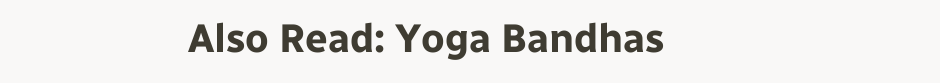Also Read: Yoga Bandhas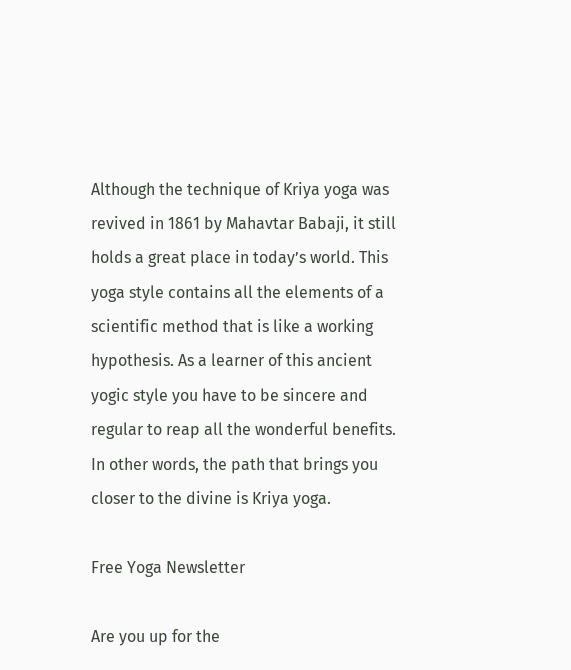Although the technique of Kriya yoga was revived in 1861 by Mahavtar Babaji, it still holds a great place in today’s world. This yoga style contains all the elements of a scientific method that is like a working hypothesis. As a learner of this ancient yogic style you have to be sincere and regular to reap all the wonderful benefits. In other words, the path that brings you closer to the divine is Kriya yoga.

Free Yoga Newsletter

Are you up for the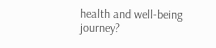health and well-being journey?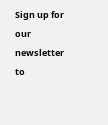Sign up for our newsletter to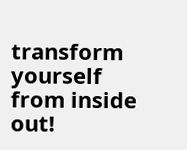transform yourself from inside out!